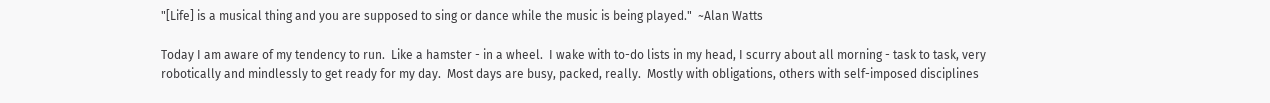"[Life] is a musical thing and you are supposed to sing or dance while the music is being played."  ~Alan Watts

Today I am aware of my tendency to run.  Like a hamster - in a wheel.  I wake with to-do lists in my head, I scurry about all morning - task to task, very robotically and mindlessly to get ready for my day.  Most days are busy, packed, really.  Mostly with obligations, others with self-imposed disciplines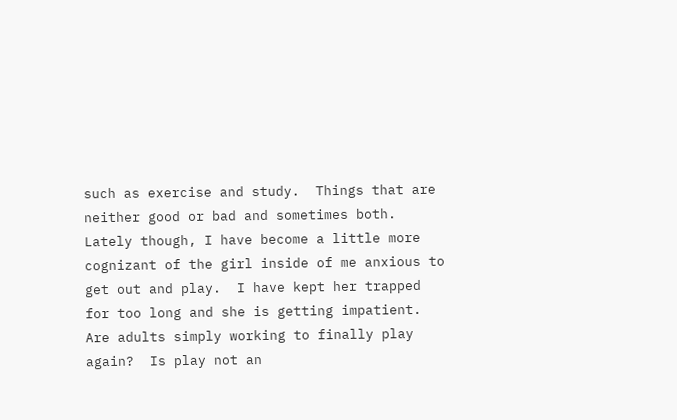such as exercise and study.  Things that are neither good or bad and sometimes both.
Lately though, I have become a little more cognizant of the girl inside of me anxious to get out and play.  I have kept her trapped for too long and she is getting impatient.
Are adults simply working to finally play again?  Is play not an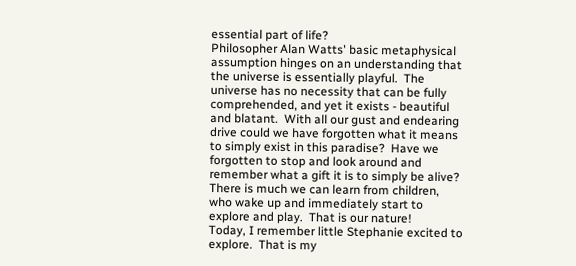essential part of life?
Philosopher Alan Watts' basic metaphysical assumption hinges on an understanding that the universe is essentially playful.  The universe has no necessity that can be fully comprehended, and yet it exists - beautiful and blatant.  With all our gust and endearing drive could we have forgotten what it means to simply exist in this paradise?  Have we forgotten to stop and look around and remember what a gift it is to simply be alive?  There is much we can learn from children, who wake up and immediately start to explore and play.  That is our nature!
Today, I remember little Stephanie excited to explore.  That is my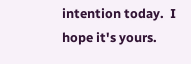intention today.  I hope it's yours.